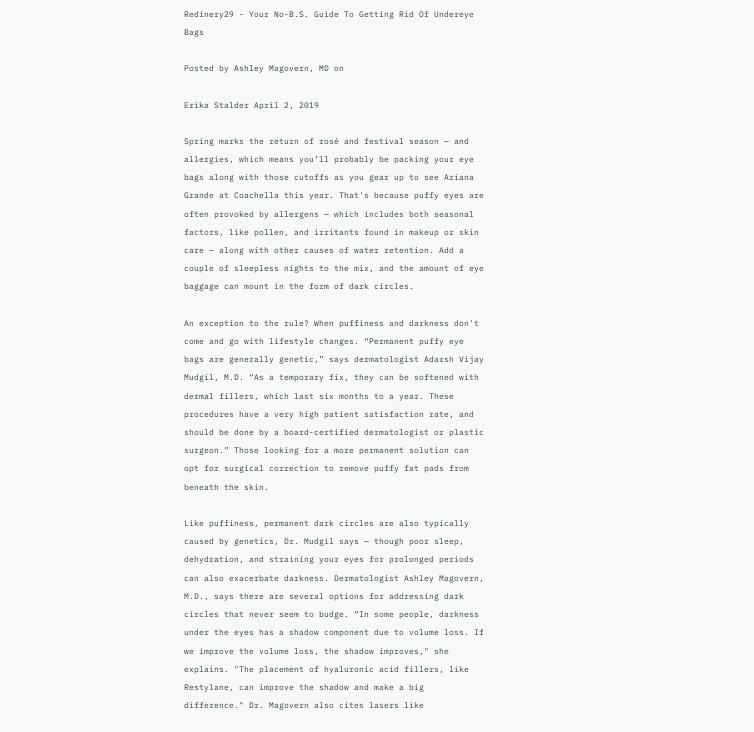Redinery29 - Your No-B.S. Guide To Getting Rid Of Undereye Bags

Posted by Ashley Magovern, MD on

Erika Stalder April 2, 2019

Spring marks the return of rosé and festival season — and allergies, which means you’ll probably be packing your eye bags along with those cutoffs as you gear up to see Ariana Grande at Coachella this year. That's because puffy eyes are often provoked by allergens — which includes both seasonal factors, like pollen, and irritants found in makeup or skin care — along with other causes of water retention. Add a couple of sleepless nights to the mix, and the amount of eye baggage can mount in the form of dark circles.

An exception to the rule? When puffiness and darkness don't come and go with lifestyle changes. “Permanent puffy eye bags are generally genetic,” says dermatologist Adarsh Vijay Mudgil, M.D. “As a temporary fix, they can be softened with dermal fillers, which last six months to a year. These procedures have a very high patient satisfaction rate, and should be done by a board-certified dermatologist or plastic surgeon.” Those looking for a more permanent solution can opt for surgical correction to remove puffy fat pads from beneath the skin.

Like puffiness, permanent dark circles are also typically caused by genetics, Dr. Mudgil says — though poor sleep, dehydration, and straining your eyes for prolonged periods can also exacerbate darkness. Dermatologist Ashley Magovern, M.D., says there are several options for addressing dark circles that never seem to budge. “In some people, darkness under the eyes has a shadow component due to volume loss. If we improve the volume loss, the shadow improves," she explains. "The placement of hyaluronic acid fillers, like Restylane, can improve the shadow and make a big difference." Dr. Magovern also cites lasers like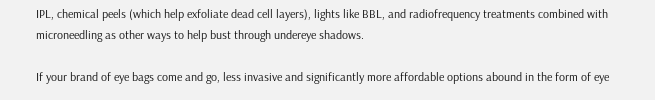IPL, chemical peels (which help exfoliate dead cell layers), lights like BBL, and radiofrequency treatments combined with microneedling as other ways to help bust through undereye shadows.

If your brand of eye bags come and go, less invasive and significantly more affordable options abound in the form of eye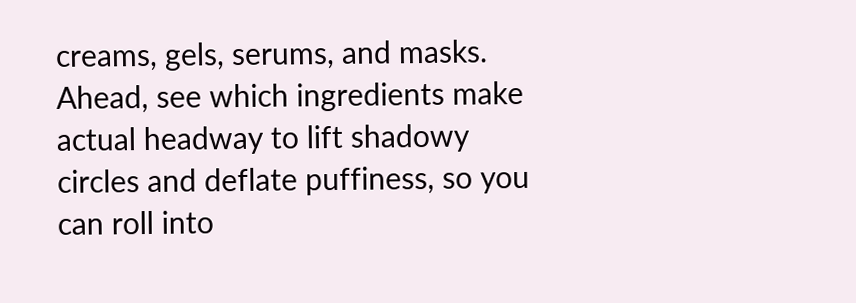creams, gels, serums, and masks. Ahead, see which ingredients make actual headway to lift shadowy circles and deflate puffiness, so you can roll into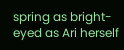spring as bright-eyed as Ari herself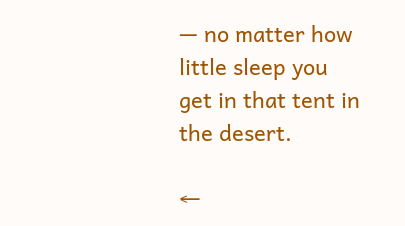— no matter how little sleep you get in that tent in the desert.

←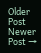Older Post Newer Post →